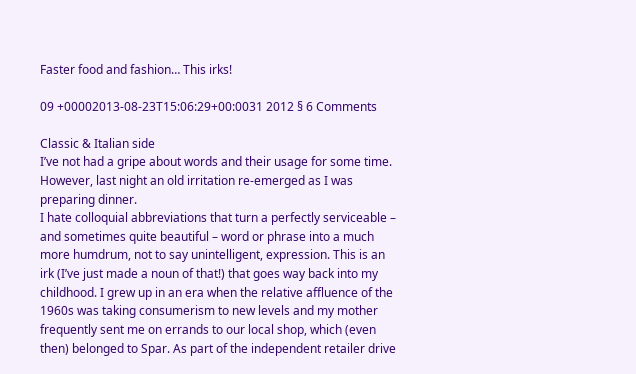Faster food and fashion… This irks!

09 +00002013-08-23T15:06:29+00:0031 2012 § 6 Comments

Classic & Italian side
I’ve not had a gripe about words and their usage for some time. However, last night an old irritation re-emerged as I was preparing dinner.
I hate colloquial abbreviations that turn a perfectly serviceable – and sometimes quite beautiful – word or phrase into a much more humdrum, not to say unintelligent, expression. This is an irk (I’ve just made a noun of that!) that goes way back into my childhood. I grew up in an era when the relative affluence of the 1960s was taking consumerism to new levels and my mother frequently sent me on errands to our local shop, which (even then) belonged to Spar. As part of the independent retailer drive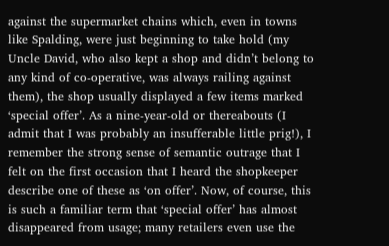against the supermarket chains which, even in towns like Spalding, were just beginning to take hold (my Uncle David, who also kept a shop and didn’t belong to any kind of co-operative, was always railing against them), the shop usually displayed a few items marked ‘special offer’. As a nine-year-old or thereabouts (I admit that I was probably an insufferable little prig!), I remember the strong sense of semantic outrage that I felt on the first occasion that I heard the shopkeeper describe one of these as ‘on offer’. Now, of course, this is such a familiar term that ‘special offer’ has almost disappeared from usage; many retailers even use the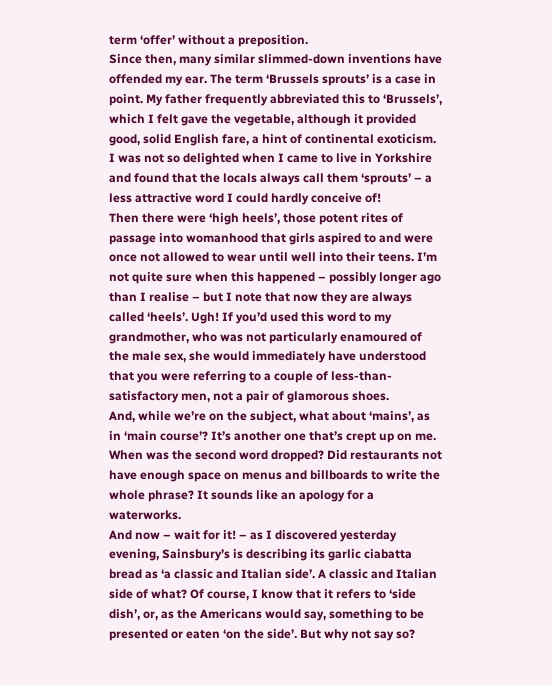term ‘offer’ without a preposition.
Since then, many similar slimmed-down inventions have offended my ear. The term ‘Brussels sprouts’ is a case in point. My father frequently abbreviated this to ‘Brussels’, which I felt gave the vegetable, although it provided good, solid English fare, a hint of continental exoticism. I was not so delighted when I came to live in Yorkshire and found that the locals always call them ‘sprouts’ – a less attractive word I could hardly conceive of!
Then there were ‘high heels’, those potent rites of passage into womanhood that girls aspired to and were once not allowed to wear until well into their teens. I’m not quite sure when this happened – possibly longer ago than I realise – but I note that now they are always called ‘heels’. Ugh! If you’d used this word to my grandmother, who was not particularly enamoured of the male sex, she would immediately have understood that you were referring to a couple of less-than-satisfactory men, not a pair of glamorous shoes.
And, while we’re on the subject, what about ‘mains’, as in ‘main course’? It’s another one that’s crept up on me. When was the second word dropped? Did restaurants not have enough space on menus and billboards to write the whole phrase? It sounds like an apology for a waterworks.
And now – wait for it! – as I discovered yesterday evening, Sainsbury’s is describing its garlic ciabatta bread as ‘a classic and Italian side’. A classic and Italian side of what? Of course, I know that it refers to ‘side dish’, or, as the Americans would say, something to be presented or eaten ‘on the side’. But why not say so?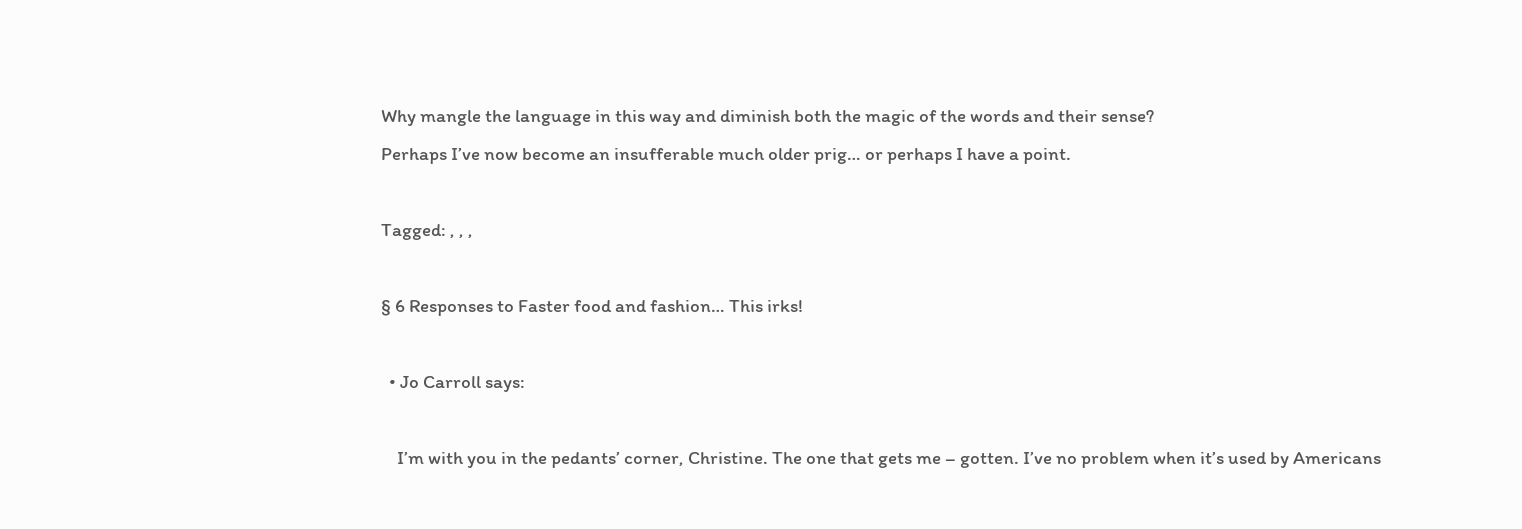Why mangle the language in this way and diminish both the magic of the words and their sense?
Perhaps I’ve now become an insufferable much older prig… or perhaps I have a point.

Tagged: , , ,

§ 6 Responses to Faster food and fashion… This irks!

  • Jo Carroll says:

    I’m with you in the pedants’ corner, Christine. The one that gets me – gotten. I’ve no problem when it’s used by Americans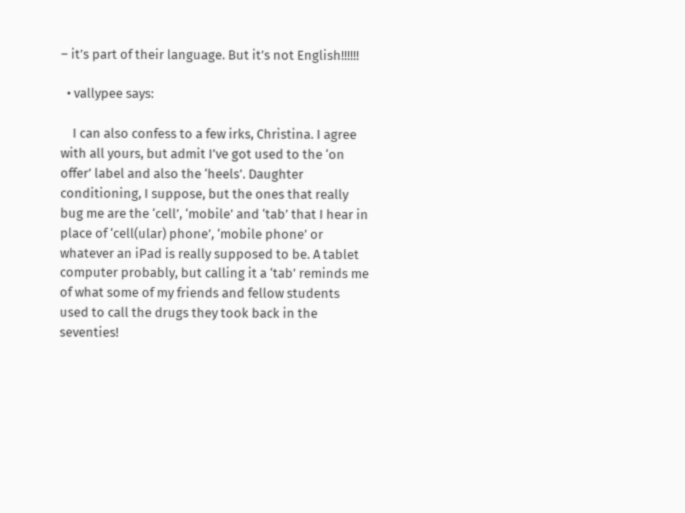– it’s part of their language. But it’s not English!!!!!!

  • vallypee says:

    I can also confess to a few irks, Christina. I agree with all yours, but admit I’ve got used to the ‘on offer’ label and also the ‘heels’. Daughter conditioning, I suppose, but the ones that really bug me are the ‘cell’, ‘mobile’ and ‘tab’ that I hear in place of ‘cell(ular) phone’, ‘mobile phone’ or whatever an iPad is really supposed to be. A tablet computer probably, but calling it a ‘tab’ reminds me of what some of my friends and fellow students used to call the drugs they took back in the seventies!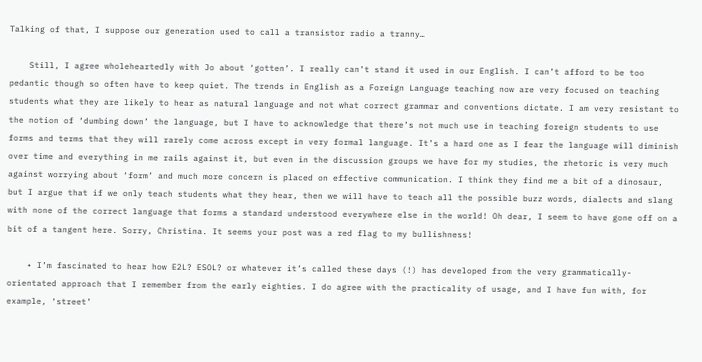Talking of that, I suppose our generation used to call a transistor radio a tranny…

    Still, I agree wholeheartedly with Jo about ‘gotten’. I really can’t stand it used in our English. I can’t afford to be too pedantic though so often have to keep quiet. The trends in English as a Foreign Language teaching now are very focused on teaching students what they are likely to hear as natural language and not what correct grammar and conventions dictate. I am very resistant to the notion of ‘dumbing down’ the language, but I have to acknowledge that there’s not much use in teaching foreign students to use forms and terms that they will rarely come across except in very formal language. It’s a hard one as I fear the language will diminish over time and everything in me rails against it, but even in the discussion groups we have for my studies, the rhetoric is very much against worrying about ‘form’ and much more concern is placed on effective communication. I think they find me a bit of a dinosaur, but I argue that if we only teach students what they hear, then we will have to teach all the possible buzz words, dialects and slang with none of the correct language that forms a standard understood everywhere else in the world! Oh dear, I seem to have gone off on a bit of a tangent here. Sorry, Christina. It seems your post was a red flag to my bullishness!

    • I’m fascinated to hear how E2L? ESOL? or whatever it’s called these days (!) has developed from the very grammatically-orientated approach that I remember from the early eighties. I do agree with the practicality of usage, and I have fun with, for example, ‘street’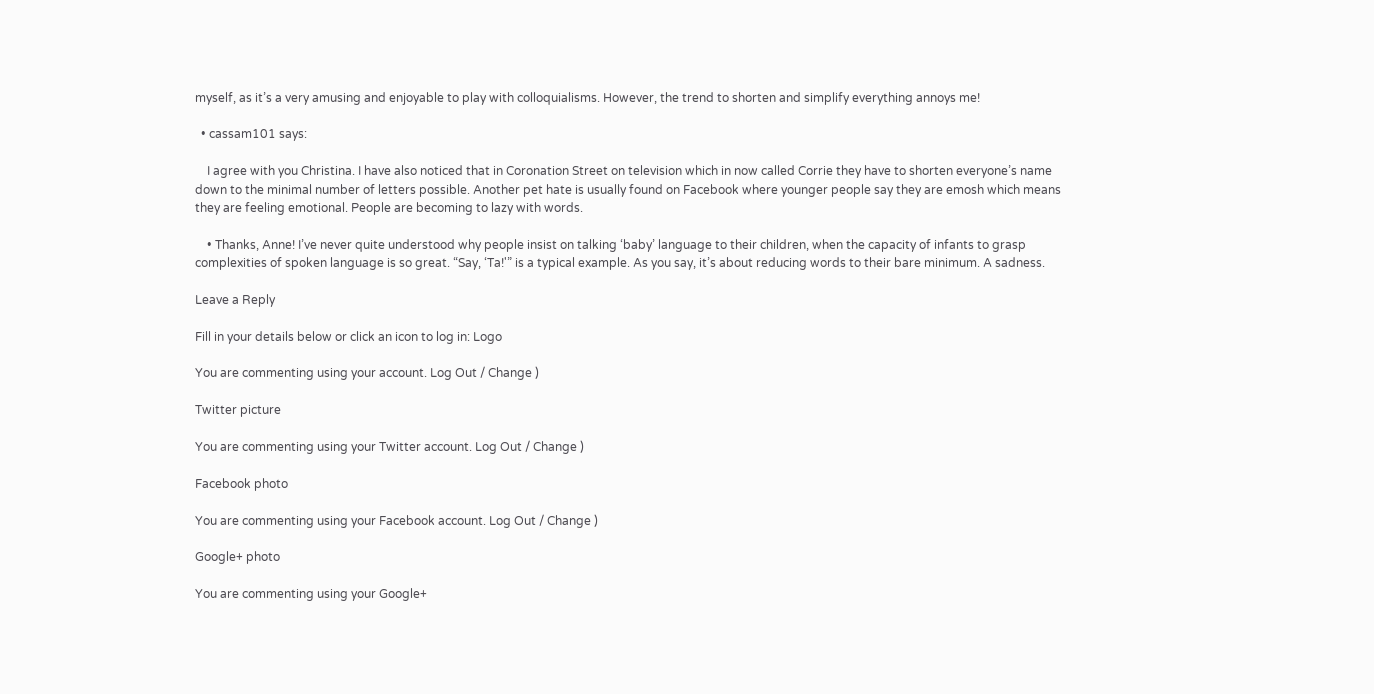myself, as it’s a very amusing and enjoyable to play with colloquialisms. However, the trend to shorten and simplify everything annoys me!

  • cassam101 says:

    I agree with you Christina. I have also noticed that in Coronation Street on television which in now called Corrie they have to shorten everyone’s name down to the minimal number of letters possible. Another pet hate is usually found on Facebook where younger people say they are emosh which means they are feeling emotional. People are becoming to lazy with words.

    • Thanks, Anne! I’ve never quite understood why people insist on talking ‘baby’ language to their children, when the capacity of infants to grasp complexities of spoken language is so great. “Say, ‘Ta!'” is a typical example. As you say, it’s about reducing words to their bare minimum. A sadness.

Leave a Reply

Fill in your details below or click an icon to log in: Logo

You are commenting using your account. Log Out / Change )

Twitter picture

You are commenting using your Twitter account. Log Out / Change )

Facebook photo

You are commenting using your Facebook account. Log Out / Change )

Google+ photo

You are commenting using your Google+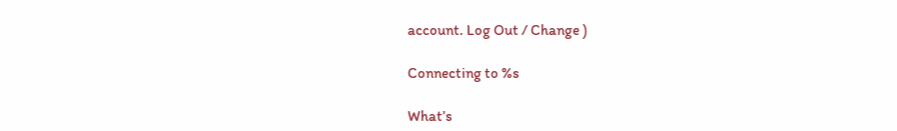account. Log Out / Change )

Connecting to %s

What’s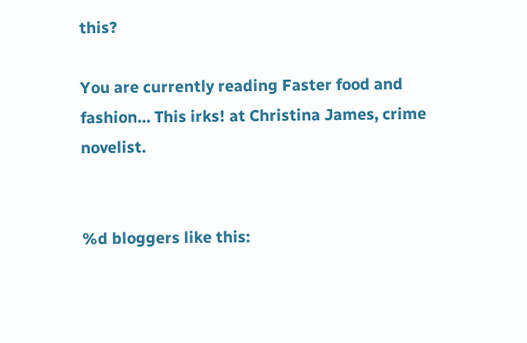this?

You are currently reading Faster food and fashion… This irks! at Christina James, crime novelist.


%d bloggers like this: